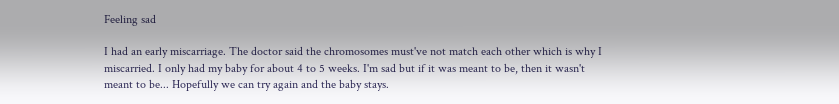Feeling sad

I had an early miscarriage. The doctor said the chromosomes must've not match each other which is why I miscarried. I only had my baby for about 4 to 5 weeks. I'm sad but if it was meant to be, then it wasn't meant to be... Hopefully we can try again and the baby stays.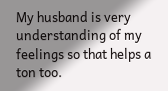My husband is very understanding of my feelings so that helps a ton too.